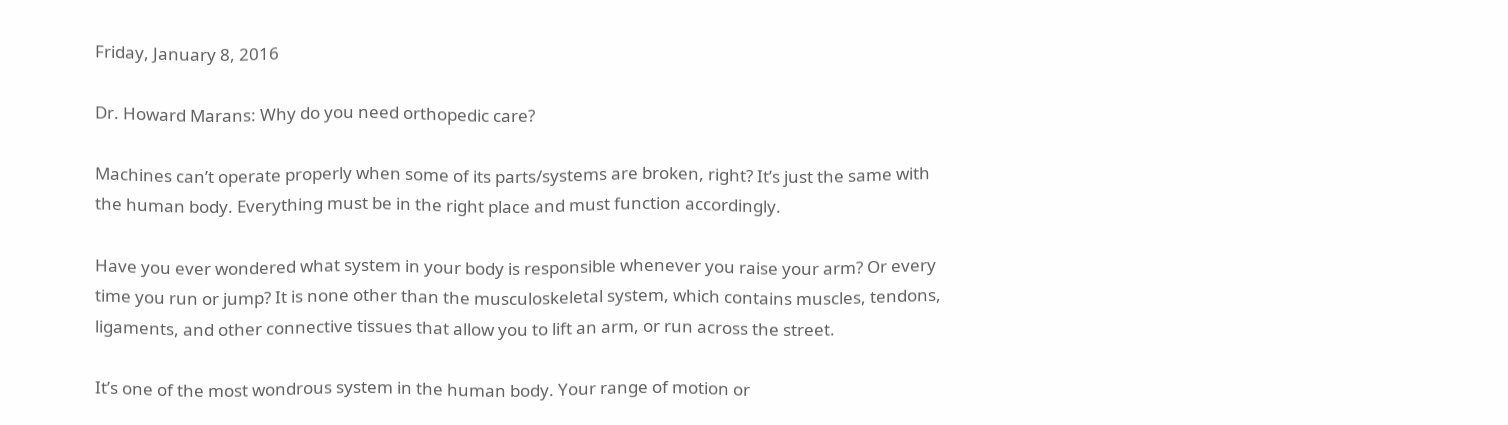Friday, January 8, 2016

Dr. Howard Marans: Why do you need orthopedic care?

Machines can’t operate properly when some of its parts/systems are broken, right? It’s just the same with the human body. Everything must be in the right place and must function accordingly.

Have you ever wondered what system in your body is responsible whenever you raise your arm? Or every time you run or jump? It is none other than the musculoskeletal system, which contains muscles, tendons, ligaments, and other connective tissues that allow you to lift an arm, or run across the street.

It’s one of the most wondrous system in the human body. Your range of motion or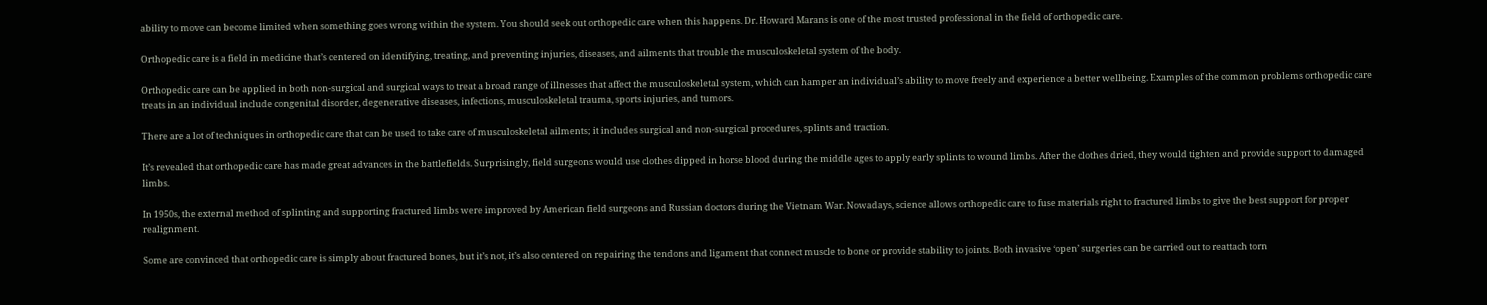ability to move can become limited when something goes wrong within the system. You should seek out orthopedic care when this happens. Dr. Howard Marans is one of the most trusted professional in the field of orthopedic care.

Orthopedic care is a field in medicine that’s centered on identifying, treating, and preventing injuries, diseases, and ailments that trouble the musculoskeletal system of the body.

Orthopedic care can be applied in both non-surgical and surgical ways to treat a broad range of illnesses that affect the musculoskeletal system, which can hamper an individual’s ability to move freely and experience a better wellbeing. Examples of the common problems orthopedic care treats in an individual include congenital disorder, degenerative diseases, infections, musculoskeletal trauma, sports injuries, and tumors.

There are a lot of techniques in orthopedic care that can be used to take care of musculoskeletal ailments; it includes surgical and non-surgical procedures, splints and traction.

It’s revealed that orthopedic care has made great advances in the battlefields. Surprisingly, field surgeons would use clothes dipped in horse blood during the middle ages to apply early splints to wound limbs. After the clothes dried, they would tighten and provide support to damaged limbs.

In 1950s, the external method of splinting and supporting fractured limbs were improved by American field surgeons and Russian doctors during the Vietnam War. Nowadays, science allows orthopedic care to fuse materials right to fractured limbs to give the best support for proper realignment.

Some are convinced that orthopedic care is simply about fractured bones, but it’s not, it’s also centered on repairing the tendons and ligament that connect muscle to bone or provide stability to joints. Both invasive ‘open’ surgeries can be carried out to reattach torn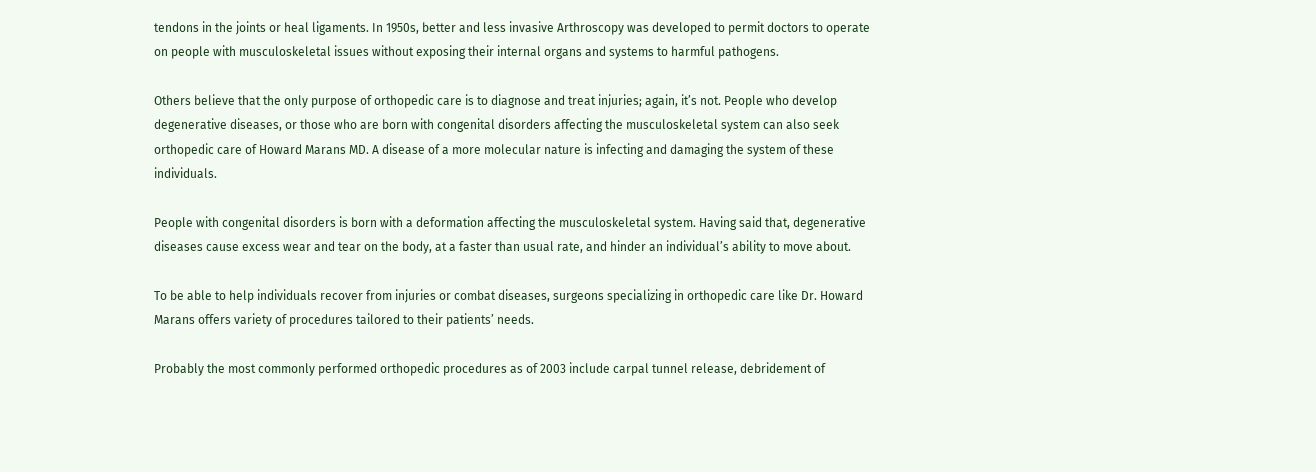tendons in the joints or heal ligaments. In 1950s, better and less invasive Arthroscopy was developed to permit doctors to operate on people with musculoskeletal issues without exposing their internal organs and systems to harmful pathogens.

Others believe that the only purpose of orthopedic care is to diagnose and treat injuries; again, it’s not. People who develop degenerative diseases, or those who are born with congenital disorders affecting the musculoskeletal system can also seek orthopedic care of Howard Marans MD. A disease of a more molecular nature is infecting and damaging the system of these individuals.

People with congenital disorders is born with a deformation affecting the musculoskeletal system. Having said that, degenerative diseases cause excess wear and tear on the body, at a faster than usual rate, and hinder an individual’s ability to move about.

To be able to help individuals recover from injuries or combat diseases, surgeons specializing in orthopedic care like Dr. Howard Marans offers variety of procedures tailored to their patients’ needs.

Probably the most commonly performed orthopedic procedures as of 2003 include carpal tunnel release, debridement of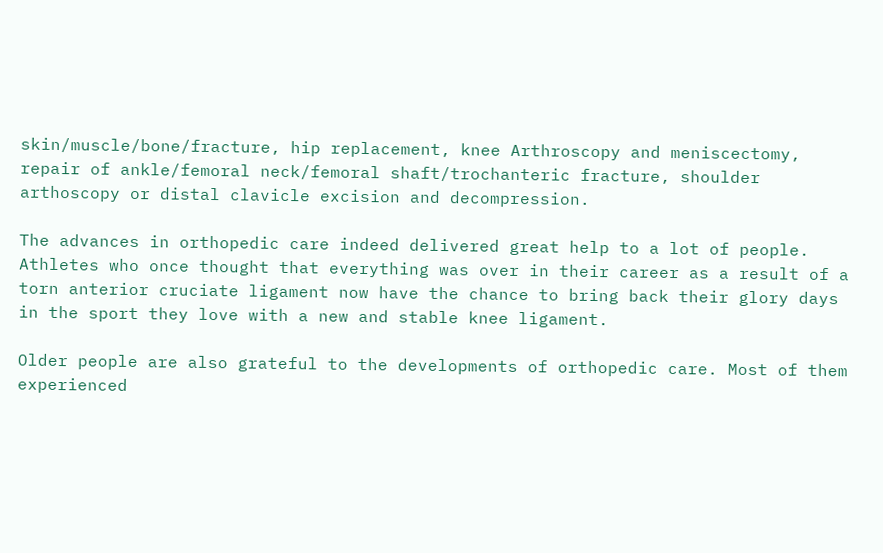skin/muscle/bone/fracture, hip replacement, knee Arthroscopy and meniscectomy, repair of ankle/femoral neck/femoral shaft/trochanteric fracture, shoulder arthoscopy or distal clavicle excision and decompression.

The advances in orthopedic care indeed delivered great help to a lot of people. Athletes who once thought that everything was over in their career as a result of a torn anterior cruciate ligament now have the chance to bring back their glory days in the sport they love with a new and stable knee ligament.

Older people are also grateful to the developments of orthopedic care. Most of them experienced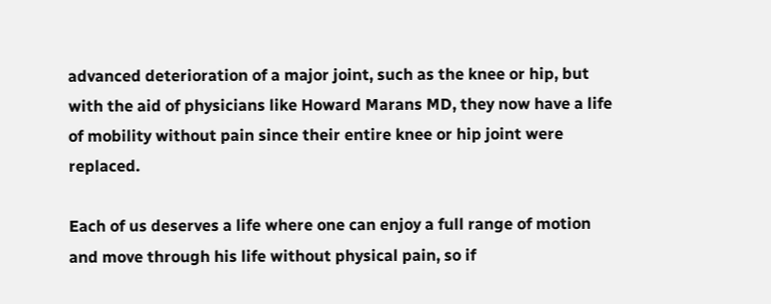advanced deterioration of a major joint, such as the knee or hip, but with the aid of physicians like Howard Marans MD, they now have a life of mobility without pain since their entire knee or hip joint were replaced.

Each of us deserves a life where one can enjoy a full range of motion and move through his life without physical pain, so if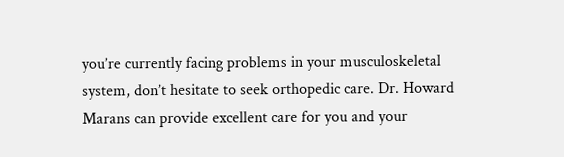you’re currently facing problems in your musculoskeletal system, don’t hesitate to seek orthopedic care. Dr. Howard Marans can provide excellent care for you and your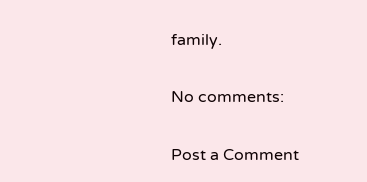family.

No comments:

Post a Comment